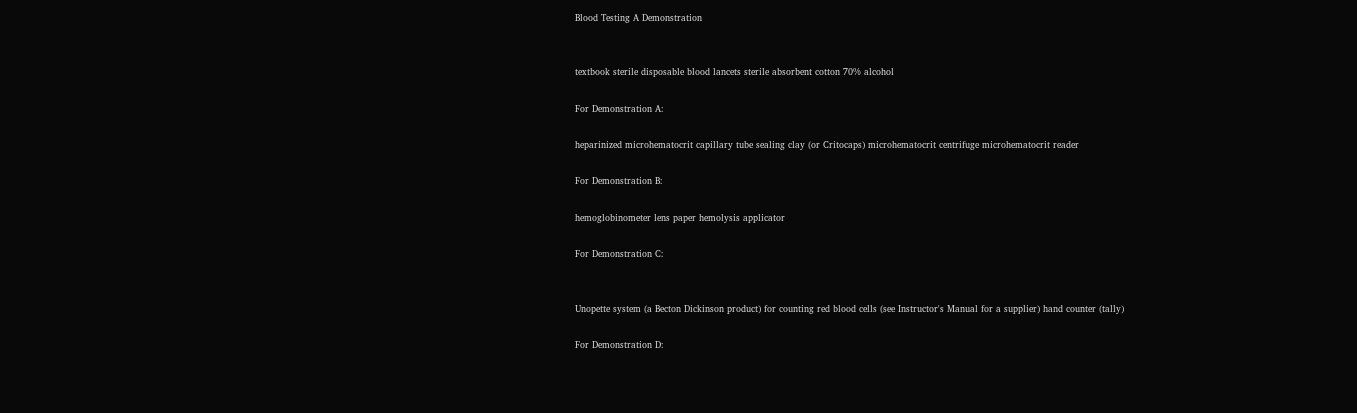Blood Testing A Demonstration


textbook sterile disposable blood lancets sterile absorbent cotton 70% alcohol

For Demonstration A:

heparinized microhematocrit capillary tube sealing clay (or Critocaps) microhematocrit centrifuge microhematocrit reader

For Demonstration B:

hemoglobinometer lens paper hemolysis applicator

For Demonstration C:


Unopette system (a Becton Dickinson product) for counting red blood cells (see Instructor's Manual for a supplier) hand counter (tally)

For Demonstration D: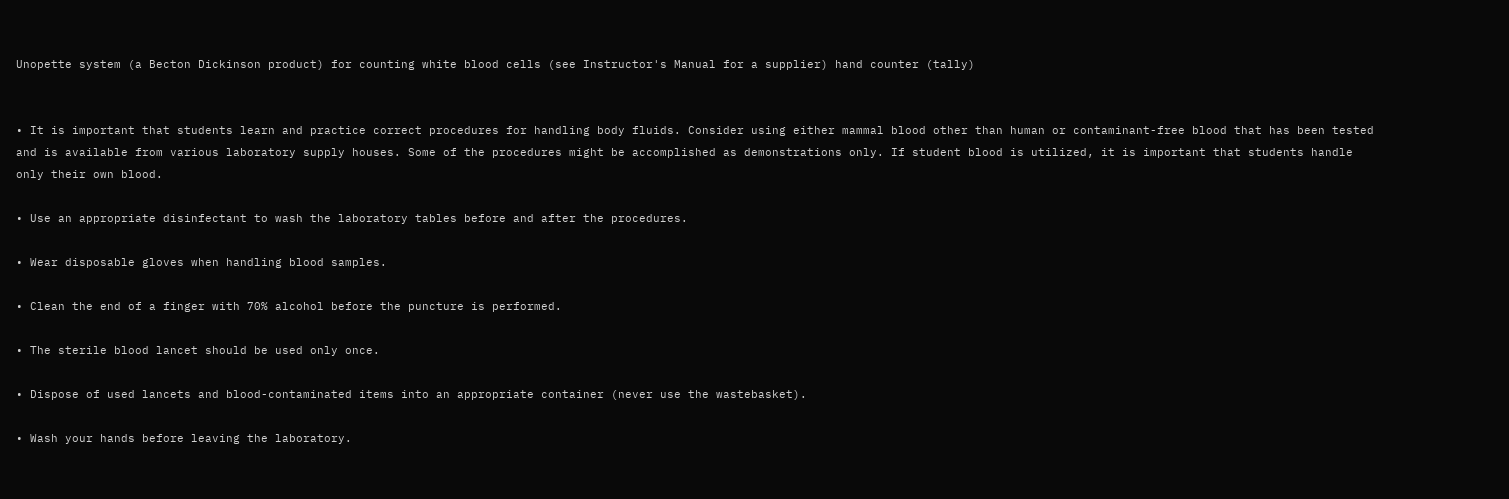Unopette system (a Becton Dickinson product) for counting white blood cells (see Instructor's Manual for a supplier) hand counter (tally)


• It is important that students learn and practice correct procedures for handling body fluids. Consider using either mammal blood other than human or contaminant-free blood that has been tested and is available from various laboratory supply houses. Some of the procedures might be accomplished as demonstrations only. If student blood is utilized, it is important that students handle only their own blood.

• Use an appropriate disinfectant to wash the laboratory tables before and after the procedures.

• Wear disposable gloves when handling blood samples.

• Clean the end of a finger with 70% alcohol before the puncture is performed.

• The sterile blood lancet should be used only once.

• Dispose of used lancets and blood-contaminated items into an appropriate container (never use the wastebasket).

• Wash your hands before leaving the laboratory.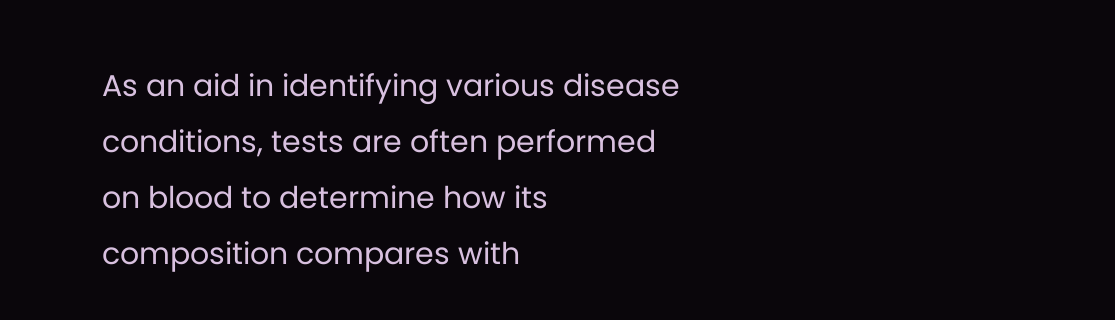As an aid in identifying various disease conditions, tests are often performed on blood to determine how its composition compares with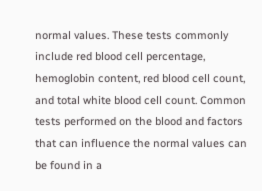normal values. These tests commonly include red blood cell percentage, hemoglobin content, red blood cell count, and total white blood cell count. Common tests performed on the blood and factors that can influence the normal values can be found in a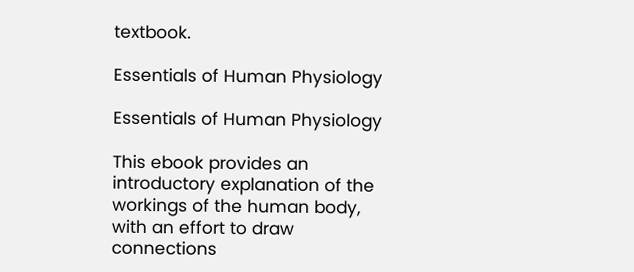textbook.

Essentials of Human Physiology

Essentials of Human Physiology

This ebook provides an introductory explanation of the workings of the human body, with an effort to draw connections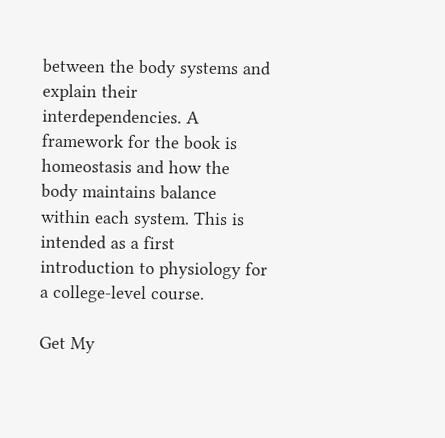between the body systems and explain their interdependencies. A framework for the book is homeostasis and how the body maintains balance within each system. This is intended as a first introduction to physiology for a college-level course.

Get My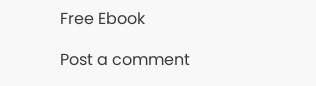Free Ebook

Post a comment